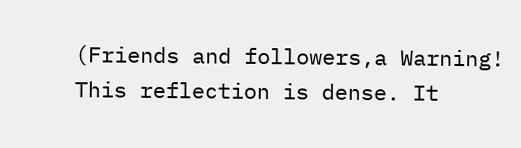(Friends and followers,a Warning! This reflection is dense. It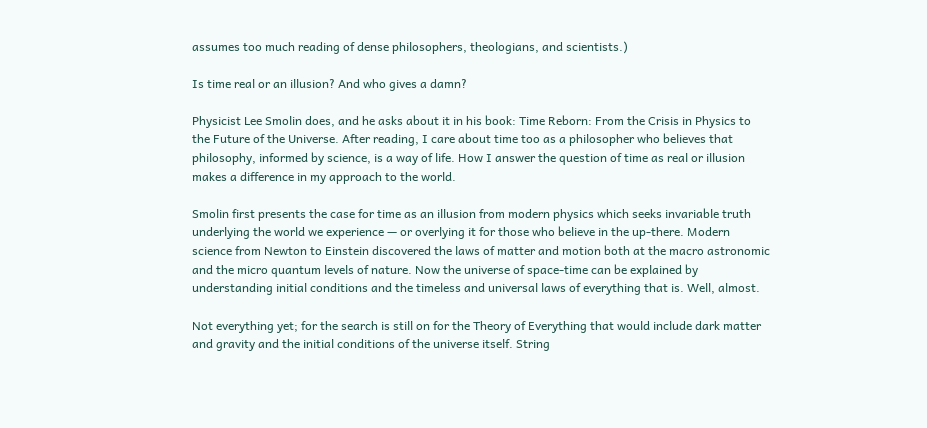assumes too much reading of dense philosophers, theologians, and scientists.)

Is time real or an illusion? And who gives a damn?

Physicist Lee Smolin does, and he asks about it in his book: Time Reborn: From the Crisis in Physics to the Future of the Universe. After reading, I care about time too as a philosopher who believes that philosophy, informed by science, is a way of life. How I answer the question of time as real or illusion makes a difference in my approach to the world.

Smolin first presents the case for time as an illusion from modern physics which seeks invariable truth underlying the world we experience — or overlying it for those who believe in the up-there. Modern science from Newton to Einstein discovered the laws of matter and motion both at the macro astronomic and the micro quantum levels of nature. Now the universe of space-time can be explained by understanding initial conditions and the timeless and universal laws of everything that is. Well, almost.

Not everything yet; for the search is still on for the Theory of Everything that would include dark matter and gravity and the initial conditions of the universe itself. String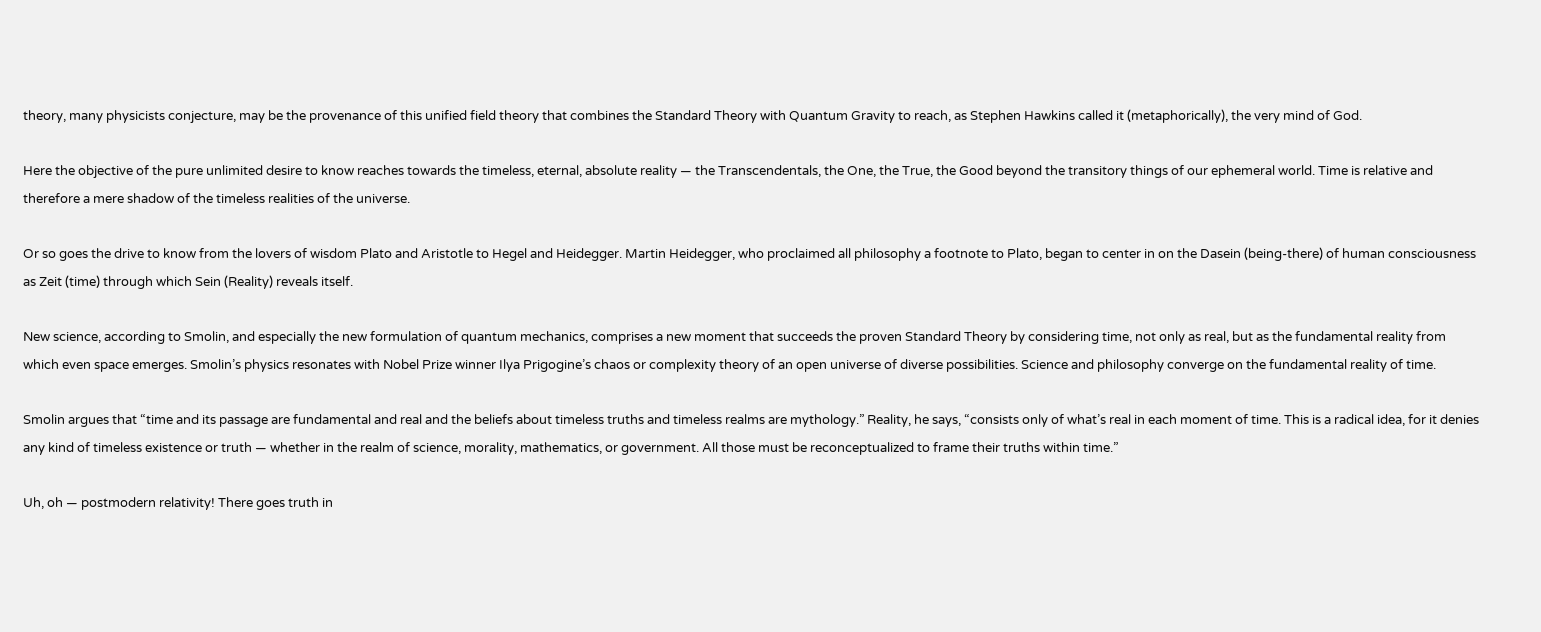theory, many physicists conjecture, may be the provenance of this unified field theory that combines the Standard Theory with Quantum Gravity to reach, as Stephen Hawkins called it (metaphorically), the very mind of God.

Here the objective of the pure unlimited desire to know reaches towards the timeless, eternal, absolute reality — the Transcendentals, the One, the True, the Good beyond the transitory things of our ephemeral world. Time is relative and therefore a mere shadow of the timeless realities of the universe.

Or so goes the drive to know from the lovers of wisdom Plato and Aristotle to Hegel and Heidegger. Martin Heidegger, who proclaimed all philosophy a footnote to Plato, began to center in on the Dasein (being-there) of human consciousness as Zeit (time) through which Sein (Reality) reveals itself.

New science, according to Smolin, and especially the new formulation of quantum mechanics, comprises a new moment that succeeds the proven Standard Theory by considering time, not only as real, but as the fundamental reality from which even space emerges. Smolin’s physics resonates with Nobel Prize winner Ilya Prigogine’s chaos or complexity theory of an open universe of diverse possibilities. Science and philosophy converge on the fundamental reality of time.

Smolin argues that “time and its passage are fundamental and real and the beliefs about timeless truths and timeless realms are mythology.” Reality, he says, “consists only of what’s real in each moment of time. This is a radical idea, for it denies any kind of timeless existence or truth — whether in the realm of science, morality, mathematics, or government. All those must be reconceptualized to frame their truths within time.”

Uh, oh — postmodern relativity! There goes truth in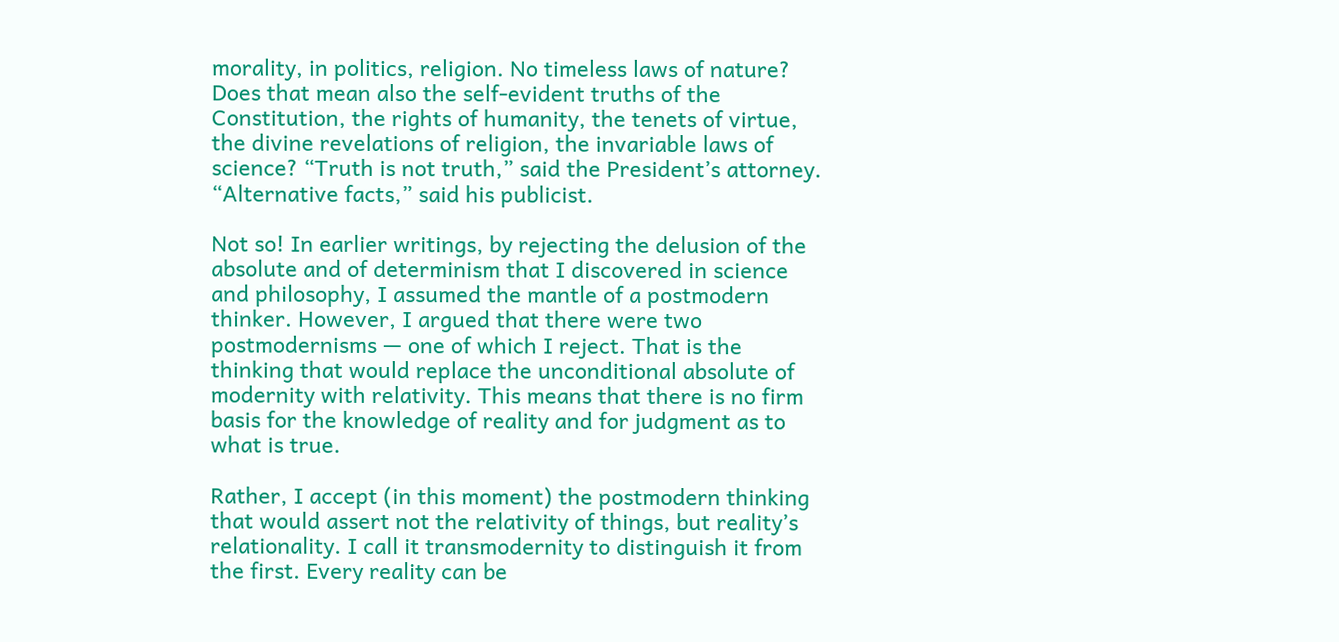morality, in politics, religion. No timeless laws of nature? Does that mean also the self-evident truths of the Constitution, the rights of humanity, the tenets of virtue, the divine revelations of religion, the invariable laws of science? “Truth is not truth,” said the President’s attorney. “Alternative facts,” said his publicist.

Not so! In earlier writings, by rejecting the delusion of the absolute and of determinism that I discovered in science and philosophy, I assumed the mantle of a postmodern thinker. However, I argued that there were two postmodernisms — one of which I reject. That is the thinking that would replace the unconditional absolute of modernity with relativity. This means that there is no firm basis for the knowledge of reality and for judgment as to what is true.

Rather, I accept (in this moment) the postmodern thinking that would assert not the relativity of things, but reality’s relationality. I call it transmodernity to distinguish it from the first. Every reality can be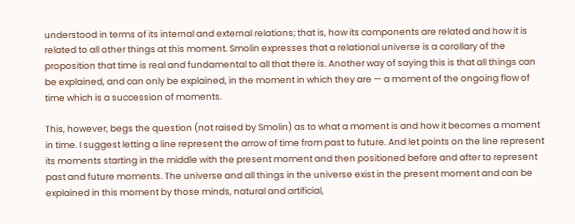understood in terms of its internal and external relations; that is, how its components are related and how it is related to all other things at this moment. Smolin expresses that a relational universe is a corollary of the proposition that time is real and fundamental to all that there is. Another way of saying this is that all things can be explained, and can only be explained, in the moment in which they are — a moment of the ongoing flow of time which is a succession of moments.

This, however, begs the question (not raised by Smolin) as to what a moment is and how it becomes a moment in time. I suggest letting a line represent the arrow of time from past to future. And let points on the line represent its moments starting in the middle with the present moment and then positioned before and after to represent past and future moments. The universe and all things in the universe exist in the present moment and can be explained in this moment by those minds, natural and artificial,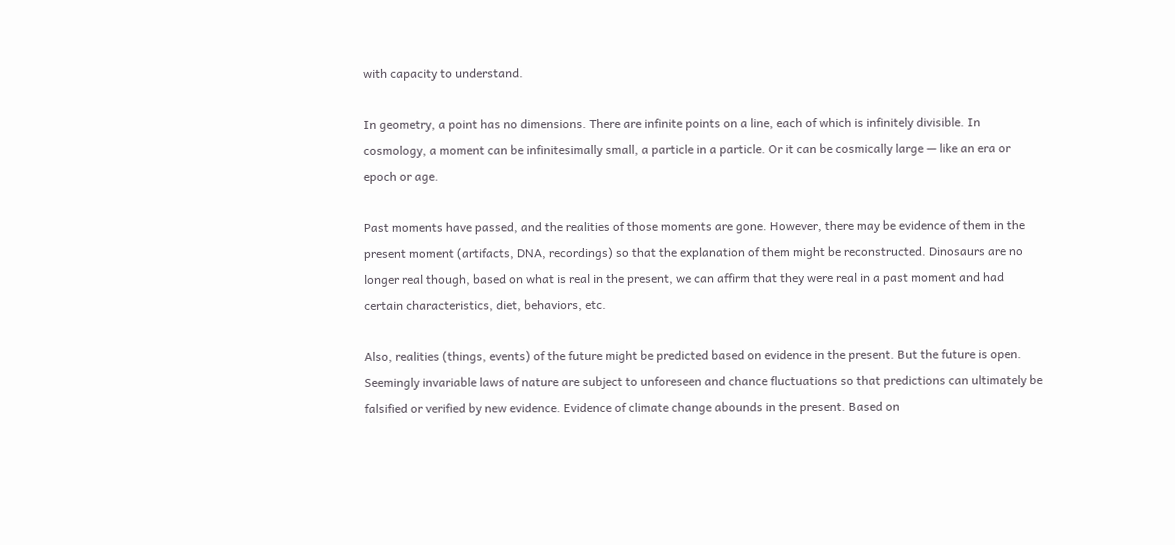with capacity to understand.

In geometry, a point has no dimensions. There are infinite points on a line, each of which is infinitely divisible. In cosmology, a moment can be infinitesimally small, a particle in a particle. Or it can be cosmically large — like an era or epoch or age.

Past moments have passed, and the realities of those moments are gone. However, there may be evidence of them in the present moment (artifacts, DNA, recordings) so that the explanation of them might be reconstructed. Dinosaurs are no longer real though, based on what is real in the present, we can affirm that they were real in a past moment and had certain characteristics, diet, behaviors, etc.

Also, realities (things, events) of the future might be predicted based on evidence in the present. But the future is open. Seemingly invariable laws of nature are subject to unforeseen and chance fluctuations so that predictions can ultimately be falsified or verified by new evidence. Evidence of climate change abounds in the present. Based on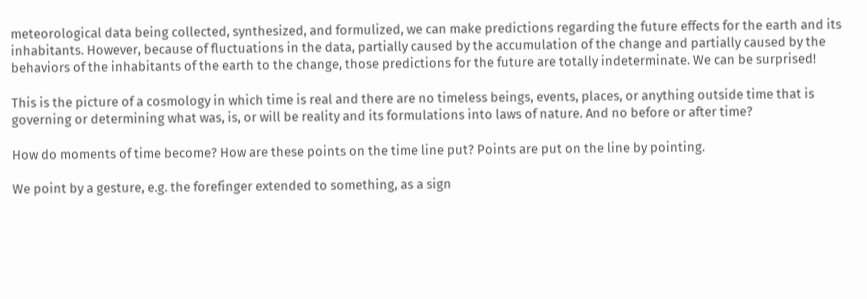meteorological data being collected, synthesized, and formulized, we can make predictions regarding the future effects for the earth and its inhabitants. However, because of fluctuations in the data, partially caused by the accumulation of the change and partially caused by the behaviors of the inhabitants of the earth to the change, those predictions for the future are totally indeterminate. We can be surprised!

This is the picture of a cosmology in which time is real and there are no timeless beings, events, places, or anything outside time that is governing or determining what was, is, or will be reality and its formulations into laws of nature. And no before or after time?

How do moments of time become? How are these points on the time line put? Points are put on the line by pointing.

We point by a gesture, e.g. the forefinger extended to something, as a sign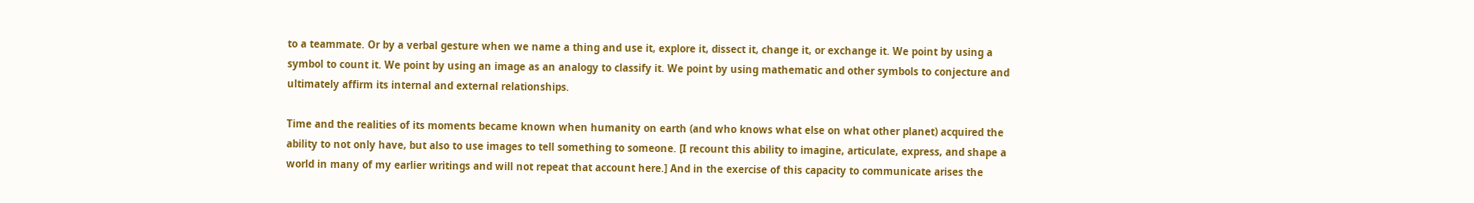to a teammate. Or by a verbal gesture when we name a thing and use it, explore it, dissect it, change it, or exchange it. We point by using a symbol to count it. We point by using an image as an analogy to classify it. We point by using mathematic and other symbols to conjecture and ultimately affirm its internal and external relationships.

Time and the realities of its moments became known when humanity on earth (and who knows what else on what other planet) acquired the ability to not only have, but also to use images to tell something to someone. [I recount this ability to imagine, articulate, express, and shape a world in many of my earlier writings and will not repeat that account here.] And in the exercise of this capacity to communicate arises the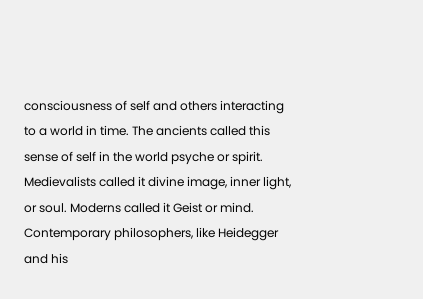consciousness of self and others interacting to a world in time. The ancients called this sense of self in the world psyche or spirit. Medievalists called it divine image, inner light, or soul. Moderns called it Geist or mind. Contemporary philosophers, like Heidegger and his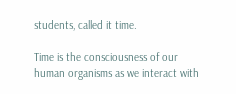students, called it time.

Time is the consciousness of our human organisms as we interact with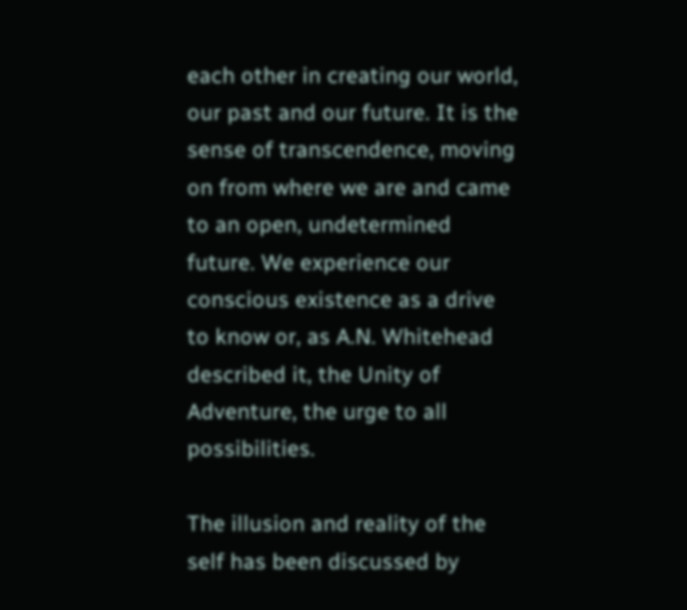each other in creating our world, our past and our future. It is the sense of transcendence, moving on from where we are and came to an open, undetermined future. We experience our conscious existence as a drive to know or, as A.N. Whitehead described it, the Unity of Adventure, the urge to all possibilities.

The illusion and reality of the self has been discussed by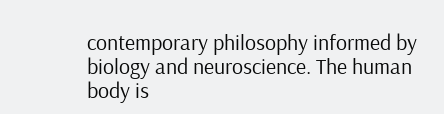contemporary philosophy informed by biology and neuroscience. The human body is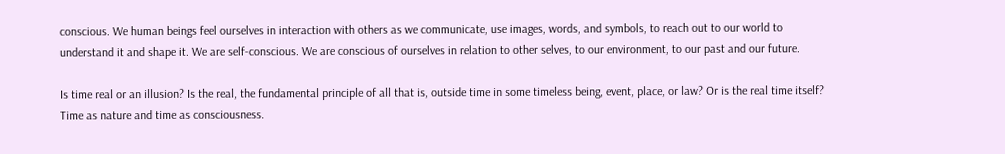conscious. We human beings feel ourselves in interaction with others as we communicate, use images, words, and symbols, to reach out to our world to understand it and shape it. We are self-conscious. We are conscious of ourselves in relation to other selves, to our environment, to our past and our future.

Is time real or an illusion? Is the real, the fundamental principle of all that is, outside time in some timeless being, event, place, or law? Or is the real time itself? Time as nature and time as consciousness.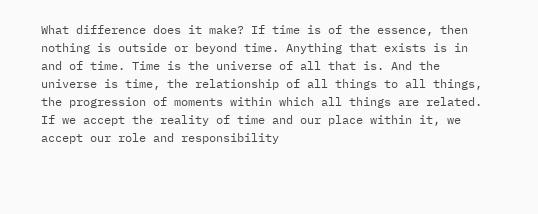What difference does it make? If time is of the essence, then nothing is outside or beyond time. Anything that exists is in and of time. Time is the universe of all that is. And the universe is time, the relationship of all things to all things, the progression of moments within which all things are related. If we accept the reality of time and our place within it, we accept our role and responsibility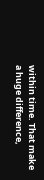within time. That make a huge difference,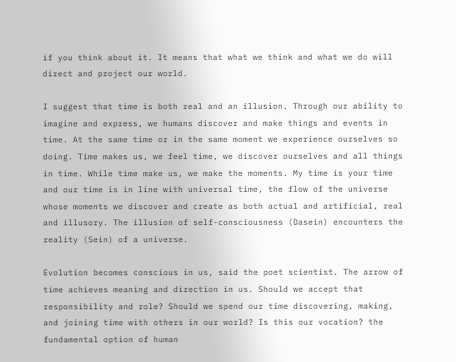if you think about it. It means that what we think and what we do will direct and project our world.

I suggest that time is both real and an illusion. Through our ability to imagine and express, we humans discover and make things and events in time. At the same time or in the same moment we experience ourselves so doing. Time makes us, we feel time, we discover ourselves and all things in time. While time make us, we make the moments. My time is your time and our time is in line with universal time, the flow of the universe whose moments we discover and create as both actual and artificial, real and illusory. The illusion of self-consciousness (Dasein) encounters the reality (Sein) of a universe.

Evolution becomes conscious in us, said the poet scientist. The arrow of time achieves meaning and direction in us. Should we accept that responsibility and role? Should we spend our time discovering, making, and joining time with others in our world? Is this our vocation? the fundamental option of human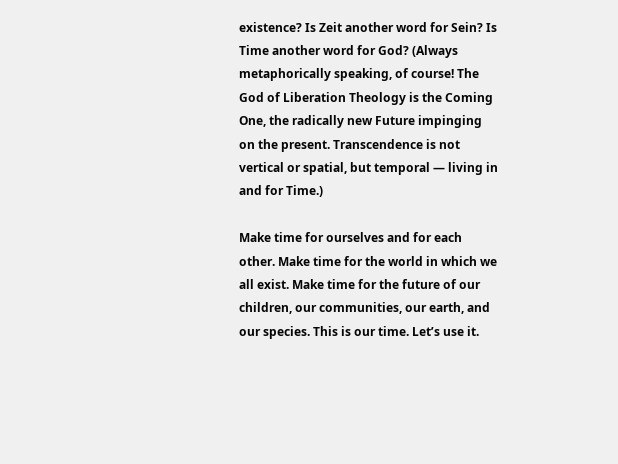existence? Is Zeit another word for Sein? Is Time another word for God? (Always metaphorically speaking, of course! The God of Liberation Theology is the Coming One, the radically new Future impinging on the present. Transcendence is not vertical or spatial, but temporal — living in and for Time.)

Make time for ourselves and for each other. Make time for the world in which we all exist. Make time for the future of our children, our communities, our earth, and our species. This is our time. Let’s use it.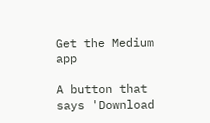Get the Medium app

A button that says 'Download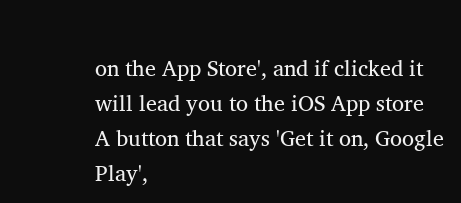on the App Store', and if clicked it will lead you to the iOS App store
A button that says 'Get it on, Google Play',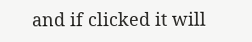and if clicked it will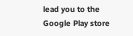lead you to the Google Play store